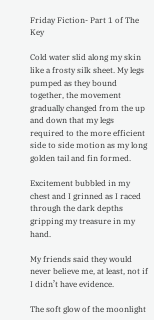Friday Fiction- Part 1 of The Key

Cold water slid along my skin like a frosty silk sheet. My legs pumped as they bound together, the movement gradually changed from the up and down that my legs required to the more efficient side to side motion as my long golden tail and fin formed.

Excitement bubbled in my chest and I grinned as I raced through the dark depths gripping my treasure in my hand.

My friends said they would never believe me, at least, not if I didn’t have evidence.

The soft glow of the moonlight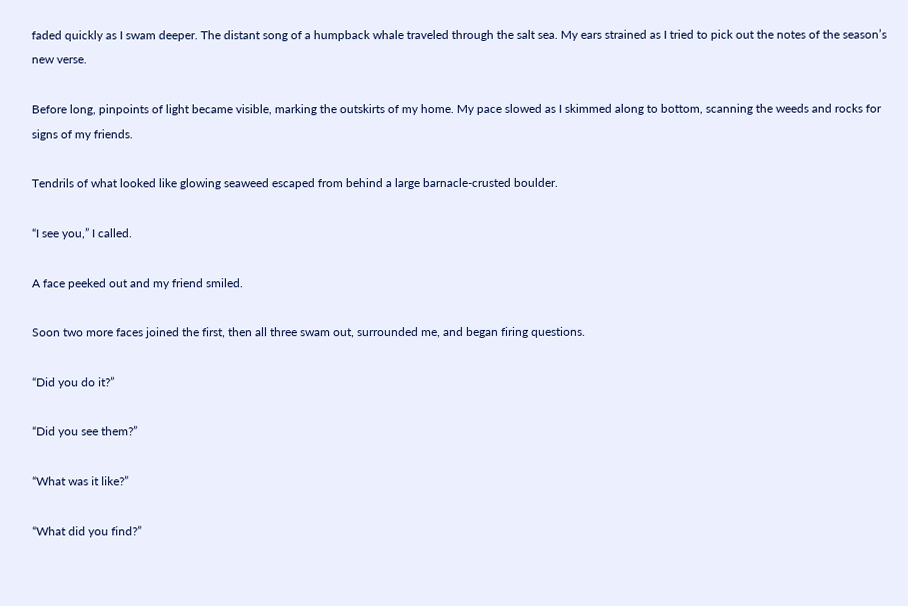faded quickly as I swam deeper. The distant song of a humpback whale traveled through the salt sea. My ears strained as I tried to pick out the notes of the season’s new verse.

Before long, pinpoints of light became visible, marking the outskirts of my home. My pace slowed as I skimmed along to bottom, scanning the weeds and rocks for signs of my friends.

Tendrils of what looked like glowing seaweed escaped from behind a large barnacle-crusted boulder.

“I see you,” I called.

A face peeked out and my friend smiled.

Soon two more faces joined the first, then all three swam out, surrounded me, and began firing questions.

“Did you do it?”

“Did you see them?”

“What was it like?”

“What did you find?”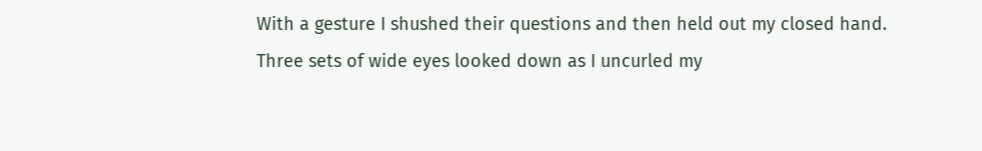With a gesture I shushed their questions and then held out my closed hand. Three sets of wide eyes looked down as I uncurled my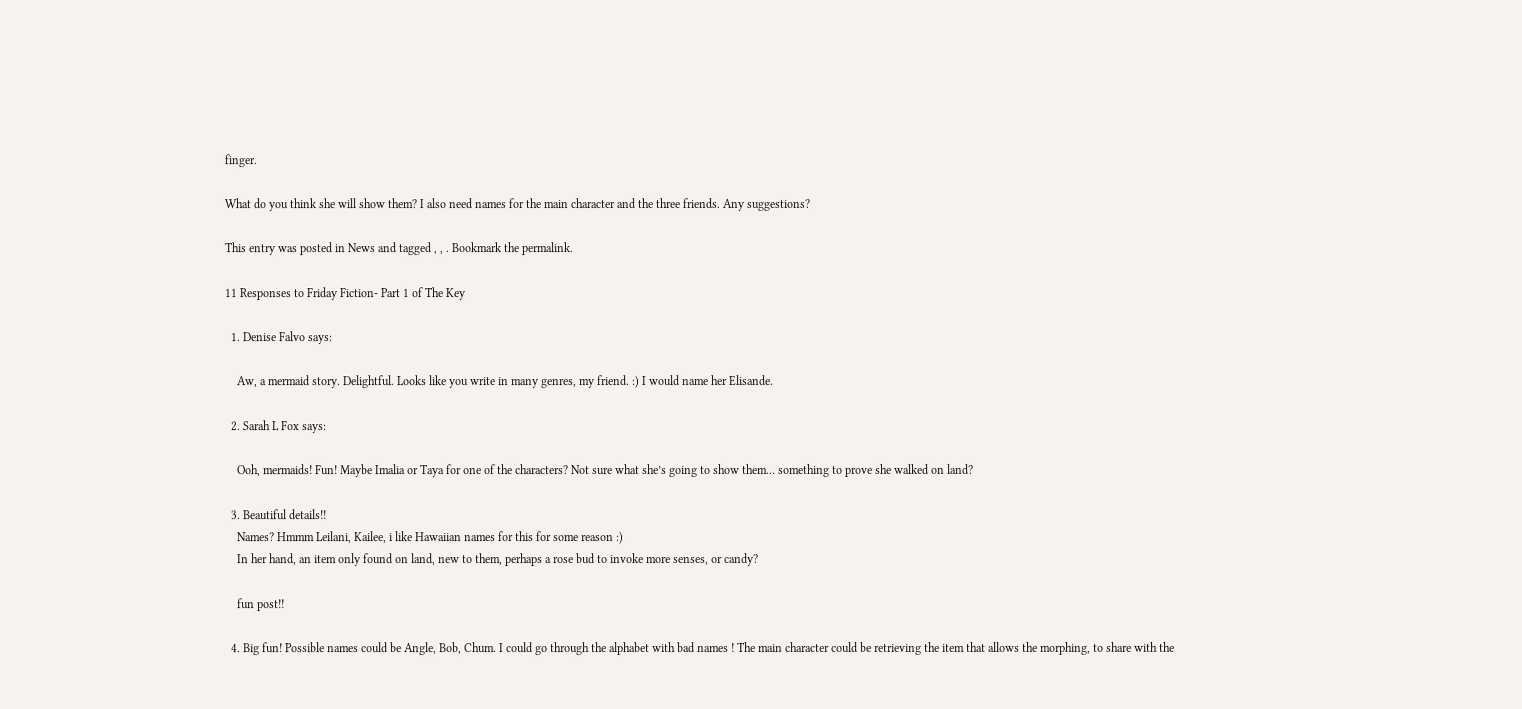finger.

What do you think she will show them? I also need names for the main character and the three friends. Any suggestions?

This entry was posted in News and tagged , , . Bookmark the permalink.

11 Responses to Friday Fiction- Part 1 of The Key

  1. Denise Falvo says:

    Aw, a mermaid story. Delightful. Looks like you write in many genres, my friend. :) I would name her Elisande.

  2. Sarah L Fox says:

    Ooh, mermaids! Fun! Maybe Imalia or Taya for one of the characters? Not sure what she’s going to show them… something to prove she walked on land?

  3. Beautiful details!!
    Names? Hmmm Leilani, Kailee, i like Hawaiian names for this for some reason :)
    In her hand, an item only found on land, new to them, perhaps a rose bud to invoke more senses, or candy?

    fun post!!

  4. Big fun! Possible names could be Angle, Bob, Chum. I could go through the alphabet with bad names ! The main character could be retrieving the item that allows the morphing, to share with the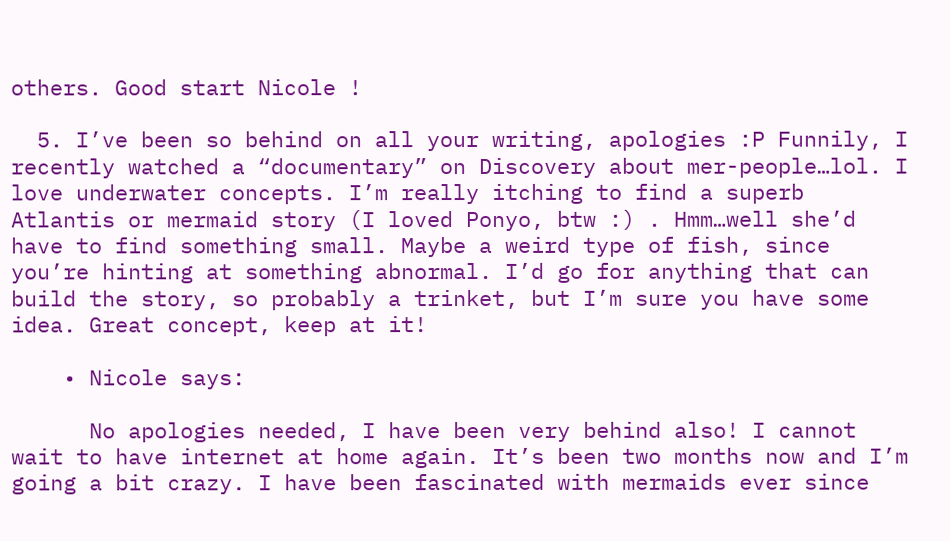others. Good start Nicole !

  5. I’ve been so behind on all your writing, apologies :P Funnily, I recently watched a “documentary” on Discovery about mer-people…lol. I love underwater concepts. I’m really itching to find a superb Atlantis or mermaid story (I loved Ponyo, btw :) . Hmm…well she’d have to find something small. Maybe a weird type of fish, since you’re hinting at something abnormal. I’d go for anything that can build the story, so probably a trinket, but I’m sure you have some idea. Great concept, keep at it!

    • Nicole says:

      No apologies needed, I have been very behind also! I cannot wait to have internet at home again. It’s been two months now and I’m going a bit crazy. I have been fascinated with mermaids ever since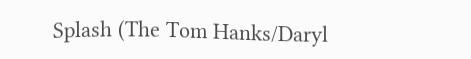Splash (The Tom Hanks/Daryl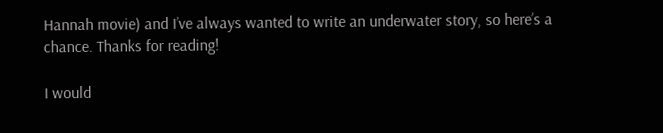Hannah movie) and I’ve always wanted to write an underwater story, so here’s a chance. Thanks for reading!

I would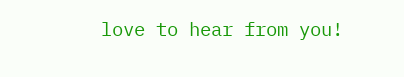love to hear from you!